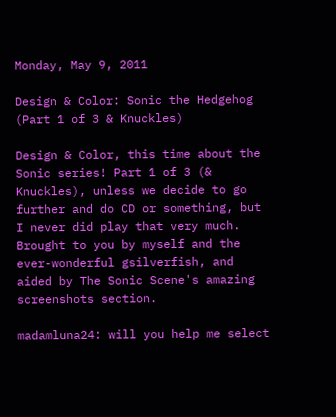Monday, May 9, 2011

Design & Color: Sonic the Hedgehog (Part 1 of 3 & Knuckles)

Design & Color, this time about the Sonic series! Part 1 of 3 (& Knuckles), unless we decide to go further and do CD or something, but I never did play that very much. Brought to you by myself and the ever-wonderful gsilverfish, and aided by The Sonic Scene's amazing screenshots section.

madamluna24: will you help me select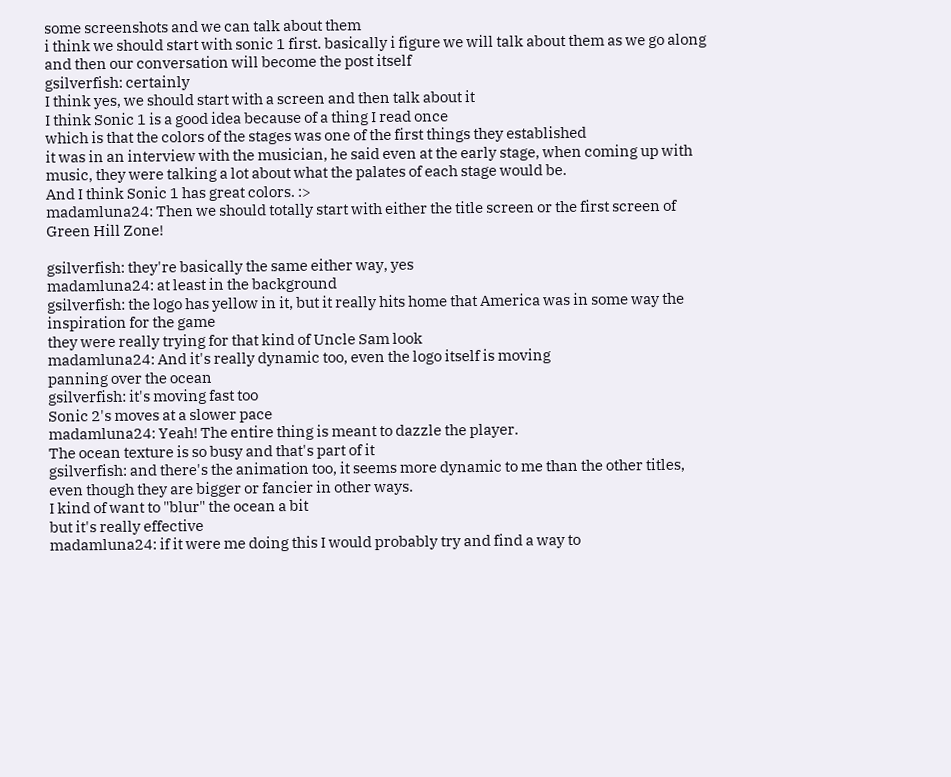some screenshots and we can talk about them
i think we should start with sonic 1 first. basically i figure we will talk about them as we go along and then our conversation will become the post itself
gsilverfish: certainly
I think yes, we should start with a screen and then talk about it
I think Sonic 1 is a good idea because of a thing I read once
which is that the colors of the stages was one of the first things they established
it was in an interview with the musician, he said even at the early stage, when coming up with music, they were talking a lot about what the palates of each stage would be.
And I think Sonic 1 has great colors. :>
madamluna24: Then we should totally start with either the title screen or the first screen of Green Hill Zone!

gsilverfish: they're basically the same either way, yes
madamluna24: at least in the background
gsilverfish: the logo has yellow in it, but it really hits home that America was in some way the inspiration for the game
they were really trying for that kind of Uncle Sam look
madamluna24: And it's really dynamic too, even the logo itself is moving
panning over the ocean
gsilverfish: it's moving fast too
Sonic 2's moves at a slower pace
madamluna24: Yeah! The entire thing is meant to dazzle the player.
The ocean texture is so busy and that's part of it
gsilverfish: and there's the animation too, it seems more dynamic to me than the other titles, even though they are bigger or fancier in other ways.
I kind of want to "blur" the ocean a bit
but it's really effective
madamluna24: if it were me doing this I would probably try and find a way to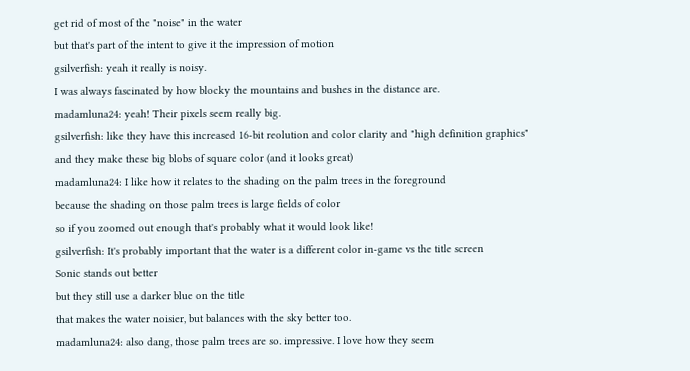get rid of most of the "noise" in the water
but that's part of the intent to give it the impression of motion
gsilverfish: yeah it really is noisy.
I was always fascinated by how blocky the mountains and bushes in the distance are.
madamluna24: yeah! Their pixels seem really big.
gsilverfish: like they have this increased 16-bit reolution and color clarity and "high definition graphics"
and they make these big blobs of square color (and it looks great)
madamluna24: I like how it relates to the shading on the palm trees in the foreground
because the shading on those palm trees is large fields of color
so if you zoomed out enough that's probably what it would look like!
gsilverfish: It's probably important that the water is a different color in-game vs the title screen
Sonic stands out better
but they still use a darker blue on the title
that makes the water noisier, but balances with the sky better too.
madamluna24: also dang, those palm trees are so. impressive. I love how they seem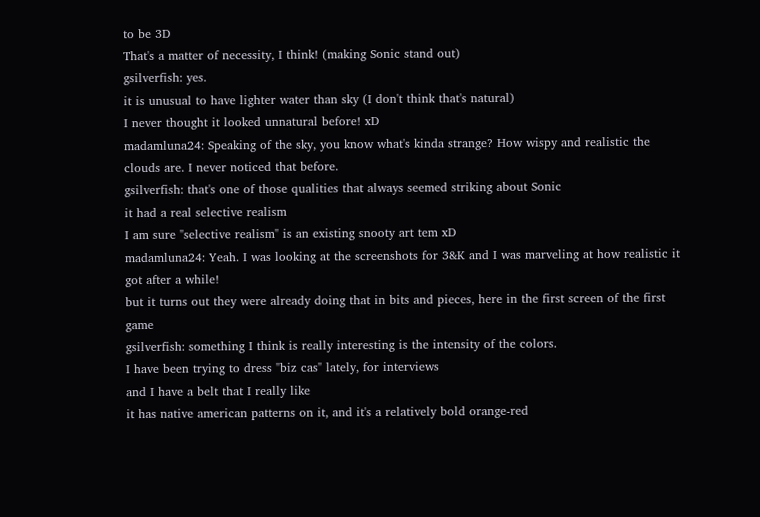to be 3D
That's a matter of necessity, I think! (making Sonic stand out)
gsilverfish: yes.
it is unusual to have lighter water than sky (I don't think that's natural)
I never thought it looked unnatural before! xD
madamluna24: Speaking of the sky, you know what's kinda strange? How wispy and realistic the clouds are. I never noticed that before.
gsilverfish: that's one of those qualities that always seemed striking about Sonic
it had a real selective realism
I am sure "selective realism" is an existing snooty art tem xD
madamluna24: Yeah. I was looking at the screenshots for 3&K and I was marveling at how realistic it got after a while!
but it turns out they were already doing that in bits and pieces, here in the first screen of the first game
gsilverfish: something I think is really interesting is the intensity of the colors.
I have been trying to dress "biz cas" lately, for interviews
and I have a belt that I really like
it has native american patterns on it, and it's a relatively bold orange-red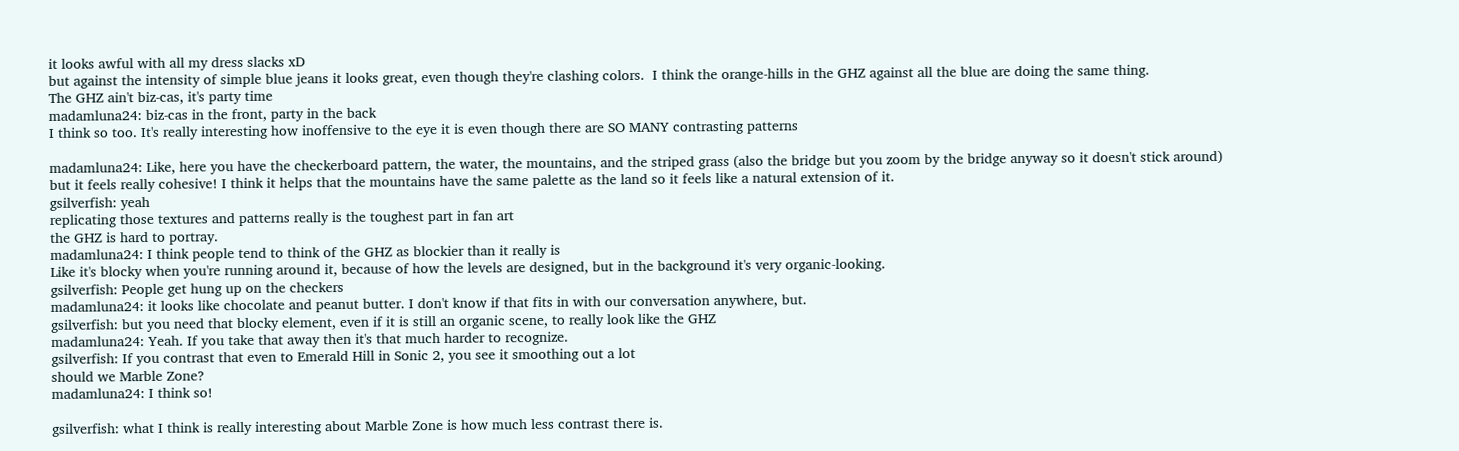it looks awful with all my dress slacks xD
but against the intensity of simple blue jeans it looks great, even though they're clashing colors.  I think the orange-hills in the GHZ against all the blue are doing the same thing.
The GHZ ain't biz-cas, it's party time
madamluna24: biz-cas in the front, party in the back
I think so too. It's really interesting how inoffensive to the eye it is even though there are SO MANY contrasting patterns

madamluna24: Like, here you have the checkerboard pattern, the water, the mountains, and the striped grass (also the bridge but you zoom by the bridge anyway so it doesn't stick around)
but it feels really cohesive! I think it helps that the mountains have the same palette as the land so it feels like a natural extension of it.
gsilverfish: yeah
replicating those textures and patterns really is the toughest part in fan art
the GHZ is hard to portray.
madamluna24: I think people tend to think of the GHZ as blockier than it really is
Like it's blocky when you're running around it, because of how the levels are designed, but in the background it's very organic-looking.
gsilverfish: People get hung up on the checkers
madamluna24: it looks like chocolate and peanut butter. I don't know if that fits in with our conversation anywhere, but.
gsilverfish: but you need that blocky element, even if it is still an organic scene, to really look like the GHZ
madamluna24: Yeah. If you take that away then it's that much harder to recognize.
gsilverfish: If you contrast that even to Emerald Hill in Sonic 2, you see it smoothing out a lot
should we Marble Zone?
madamluna24: I think so!

gsilverfish: what I think is really interesting about Marble Zone is how much less contrast there is.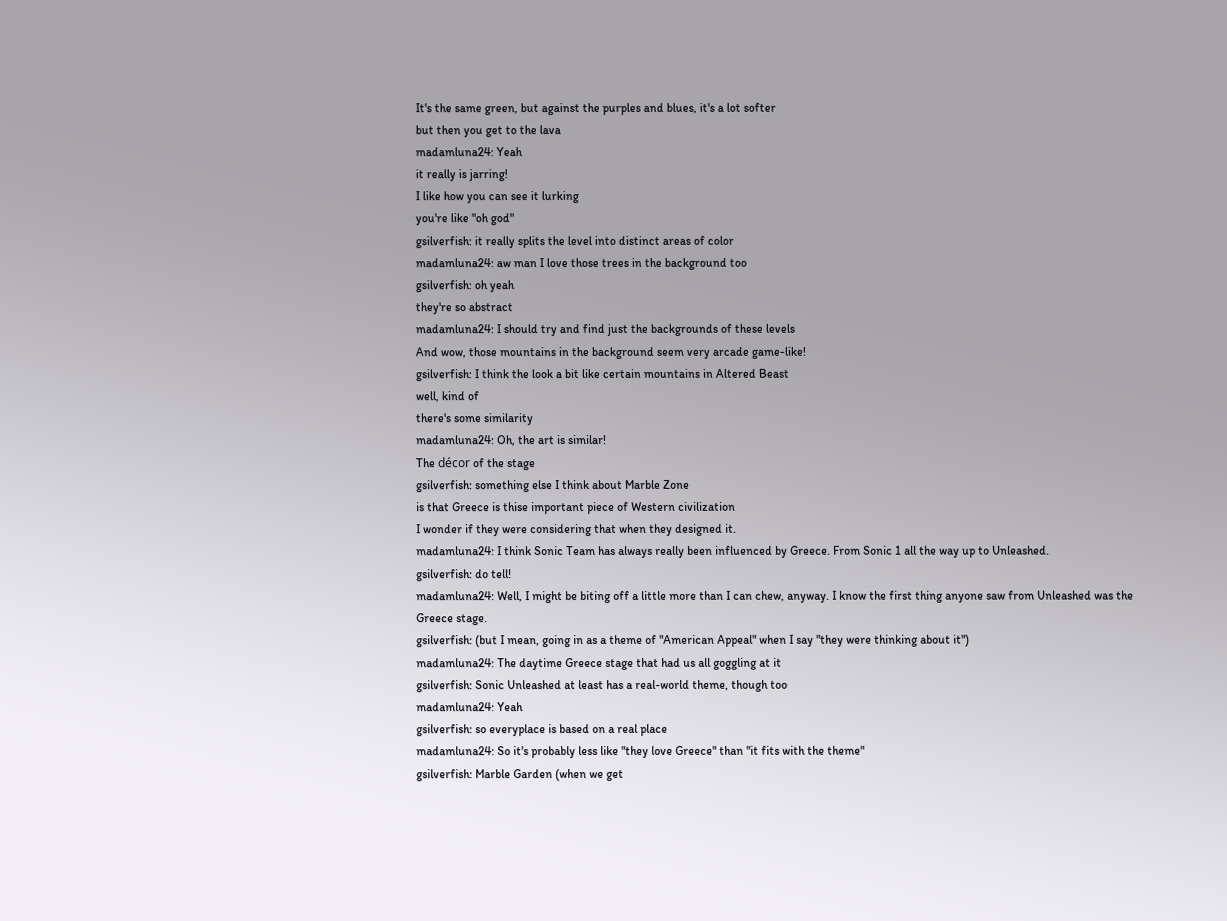It's the same green, but against the purples and blues, it's a lot softer
but then you get to the lava
madamluna24: Yeah
it really is jarring!
I like how you can see it lurking
you're like "oh god"
gsilverfish: it really splits the level into distinct areas of color
madamluna24: aw man I love those trees in the background too
gsilverfish: oh yeah
they're so abstract
madamluna24: I should try and find just the backgrounds of these levels
And wow, those mountains in the background seem very arcade game-like!
gsilverfish: I think the look a bit like certain mountains in Altered Beast
well, kind of
there's some similarity
madamluna24: Oh, the art is similar!
The décor of the stage
gsilverfish: something else I think about Marble Zone
is that Greece is thise important piece of Western civilization
I wonder if they were considering that when they designed it.
madamluna24: I think Sonic Team has always really been influenced by Greece. From Sonic 1 all the way up to Unleashed.
gsilverfish: do tell!
madamluna24: Well, I might be biting off a little more than I can chew, anyway. I know the first thing anyone saw from Unleashed was the Greece stage.
gsilverfish: (but I mean, going in as a theme of "American Appeal" when I say "they were thinking about it")
madamluna24: The daytime Greece stage that had us all goggling at it
gsilverfish: Sonic Unleashed at least has a real-world theme, though too
madamluna24: Yeah
gsilverfish: so everyplace is based on a real place
madamluna24: So it's probably less like "they love Greece" than "it fits with the theme"
gsilverfish: Marble Garden (when we get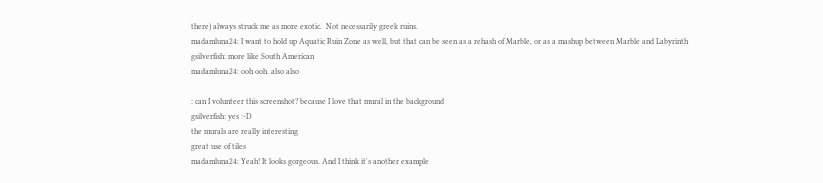there) always struck me as more exotic.  Not necessarily greek ruins.
madamluna24: I want to hold up Aquatic Ruin Zone as well, but that can be seen as a rehash of Marble, or as a mashup between Marble and Labyrinth
gsilverfish: more like South American
madamluna24: ooh ooh. also also

: can I volunteer this screenshot? because I love that mural in the background
gsilverfish: yes :-D
the murals are really interesting
great use of tiles
madamluna24: Yeah! It looks gorgeous. And I think it's another example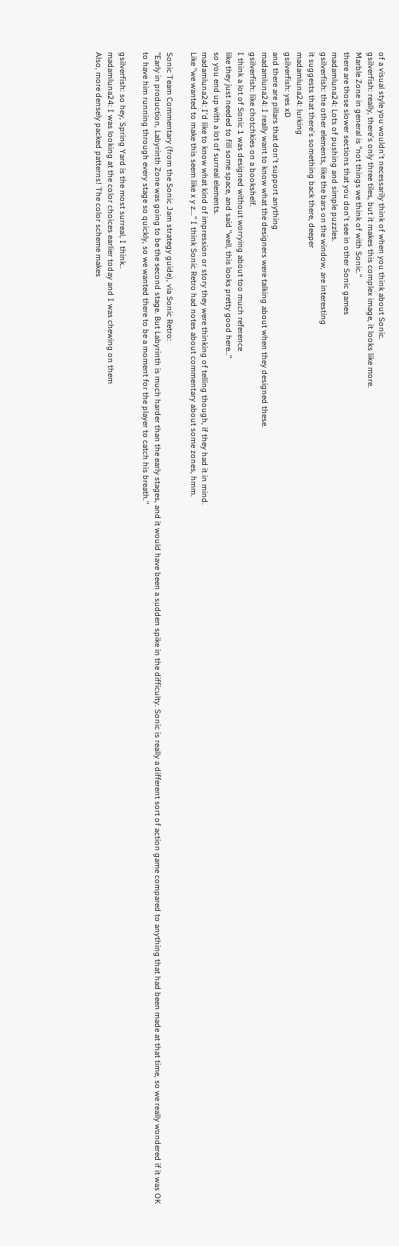of a visual style you wouldn't necessarily think of when you think about Sonic.
gsilverfish: really, there's only three tiles, but it makes this complex image, it looks like more.
Marble Zone in general is "not things we think of with Sonic."
there are those slower sections that you don't see in other Sonic games
madamluna24: Lots of pushing and simple puzzles.
gsilverfish: the other elements, like the bars on the window, are interesting
it suggests that there's something back there, deeper
madamluna24: lurking
gsilverfish: yes xD
and there are pillars that don't support anything
madamluna24: I really want to know what the designers were talking about when they designed these.
gsilverfish: like chotchkies on a bookshelf.
I think a lot of Sonic 1 was designed without worrying about too much reference
like they just needed to fill some space, and said "well, this looks pretty good here.."
so you end up with a lot of surreal elements.
madamluna24: I'd like to know what kind of impression or story they were thinking of telling though, if they had it in mind.
Like "we wanted to make this seem like x y z..." I think Sonic Retro had notes about commentary about some zones, hmm.

Sonic Team Commentary (from the Sonic Jam strategy guide), via Sonic Retro:
"Early in production, Labyrinth Zone was going to be the second stage. But Labyrinth is much harder than the early stages, and it would have been a sudden spike in the difficulty. Sonic is really a different sort of action game compared to anything that had been made at that time, so we really wondered if it was OK to have him running through every stage so quickly, so we wanted there to be a moment for the player to catch his breath."

gsilverfish: so hey, Spring Yard is the most surreal, I think..
madamluna24: I was looking at the color choices earlier today and I was chewing on them
Also, more densely packed patterns! The color scheme makes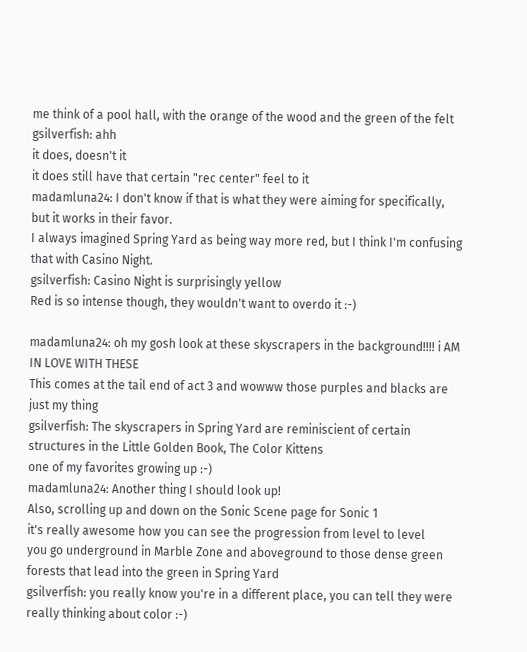me think of a pool hall, with the orange of the wood and the green of the felt
gsilverfish: ahh
it does, doesn't it
it does still have that certain "rec center" feel to it
madamluna24: I don't know if that is what they were aiming for specifically, but it works in their favor.
I always imagined Spring Yard as being way more red, but I think I'm confusing that with Casino Night.
gsilverfish: Casino Night is surprisingly yellow
Red is so intense though, they wouldn't want to overdo it :-)

madamluna24: oh my gosh look at these skyscrapers in the background!!!! i AM IN LOVE WITH THESE
This comes at the tail end of act 3 and wowww those purples and blacks are just my thing
gsilverfish: The skyscrapers in Spring Yard are reminiscient of certain structures in the Little Golden Book, The Color Kittens
one of my favorites growing up :-)
madamluna24: Another thing I should look up!
Also, scrolling up and down on the Sonic Scene page for Sonic 1
it's really awesome how you can see the progression from level to level
you go underground in Marble Zone and aboveground to those dense green forests that lead into the green in Spring Yard
gsilverfish: you really know you're in a different place, you can tell they were really thinking about color :-)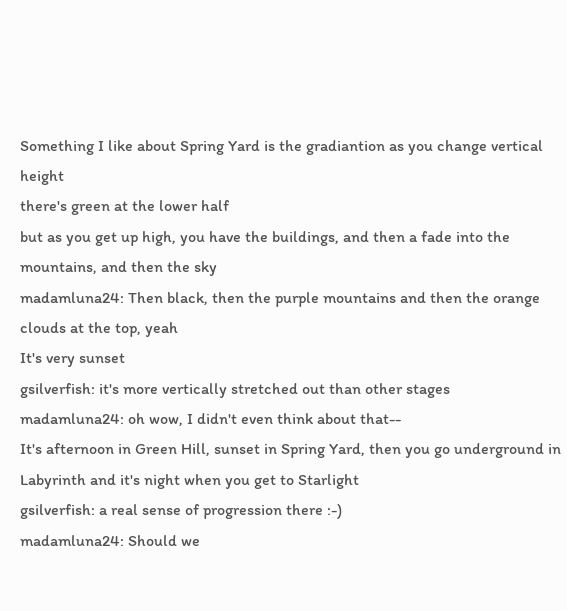Something I like about Spring Yard is the gradiantion as you change vertical height
there's green at the lower half
but as you get up high, you have the buildings, and then a fade into the mountains, and then the sky
madamluna24: Then black, then the purple mountains and then the orange clouds at the top, yeah
It's very sunset
gsilverfish: it's more vertically stretched out than other stages
madamluna24: oh wow, I didn't even think about that--
It's afternoon in Green Hill, sunset in Spring Yard, then you go underground in Labyrinth and it's night when you get to Starlight
gsilverfish: a real sense of progression there :-)
madamluna24: Should we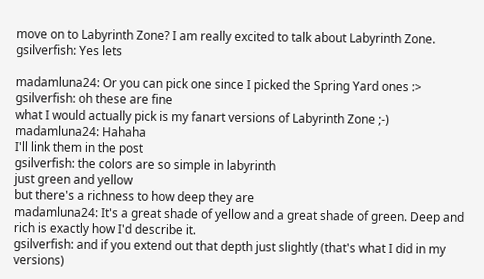move on to Labyrinth Zone? I am really excited to talk about Labyrinth Zone.
gsilverfish: Yes lets

madamluna24: Or you can pick one since I picked the Spring Yard ones :>
gsilverfish: oh these are fine
what I would actually pick is my fanart versions of Labyrinth Zone ;-)
madamluna24: Hahaha
I'll link them in the post
gsilverfish: the colors are so simple in labyrinth
just green and yellow
but there's a richness to how deep they are
madamluna24: It's a great shade of yellow and a great shade of green. Deep and rich is exactly how I'd describe it.
gsilverfish: and if you extend out that depth just slightly (that's what I did in my versions)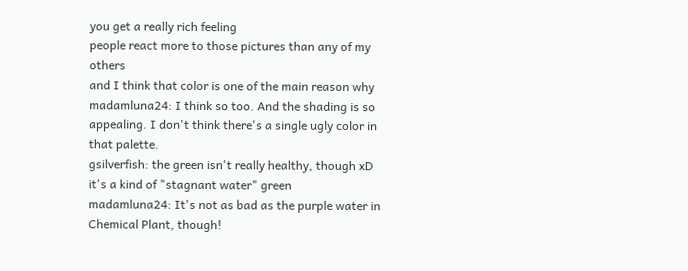you get a really rich feeling
people react more to those pictures than any of my others
and I think that color is one of the main reason why
madamluna24: I think so too. And the shading is so appealing. I don't think there's a single ugly color in that palette.
gsilverfish: the green isn't really healthy, though xD
it's a kind of "stagnant water" green
madamluna24: It's not as bad as the purple water in Chemical Plant, though!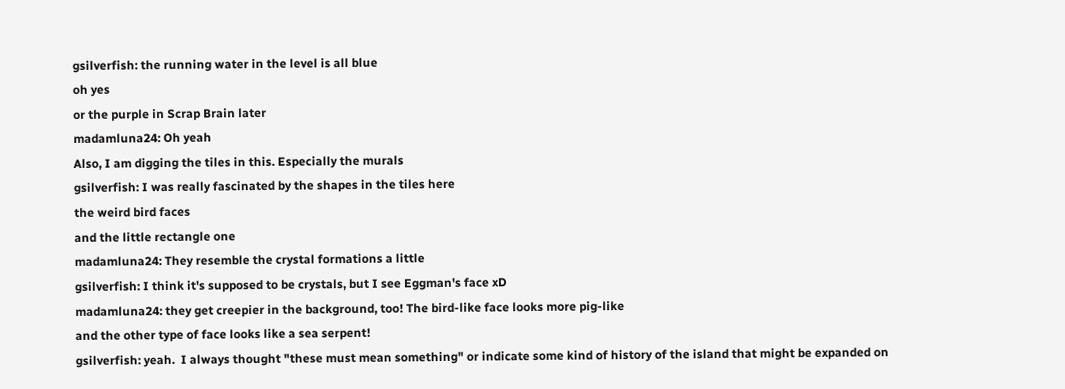gsilverfish: the running water in the level is all blue
oh yes
or the purple in Scrap Brain later
madamluna24: Oh yeah
Also, I am digging the tiles in this. Especially the murals
gsilverfish: I was really fascinated by the shapes in the tiles here
the weird bird faces
and the little rectangle one
madamluna24: They resemble the crystal formations a little
gsilverfish: I think it's supposed to be crystals, but I see Eggman's face xD
madamluna24: they get creepier in the background, too! The bird-like face looks more pig-like
and the other type of face looks like a sea serpent!
gsilverfish: yeah.  I always thought "these must mean something" or indicate some kind of history of the island that might be expanded on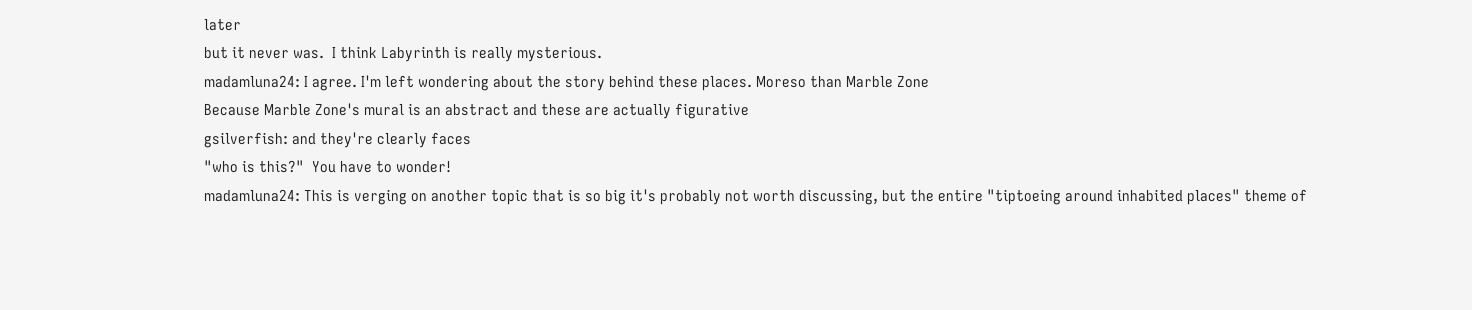later
but it never was.  I think Labyrinth is really mysterious.
madamluna24: I agree. I'm left wondering about the story behind these places. Moreso than Marble Zone
Because Marble Zone's mural is an abstract and these are actually figurative
gsilverfish: and they're clearly faces
"who is this?"  You have to wonder!
madamluna24: This is verging on another topic that is so big it's probably not worth discussing, but the entire "tiptoeing around inhabited places" theme of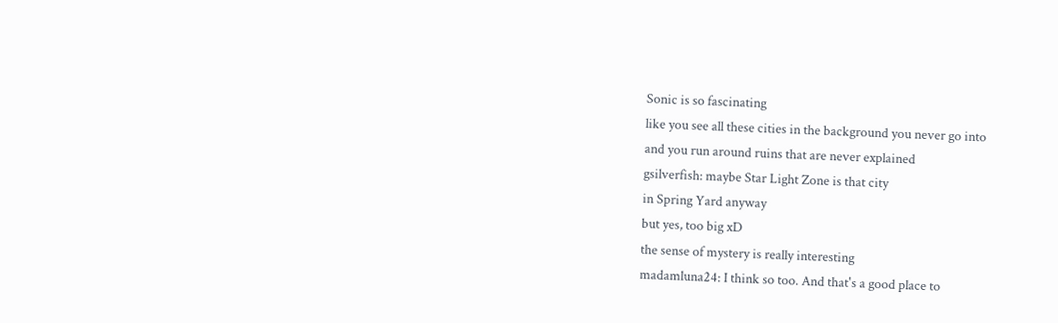Sonic is so fascinating
like you see all these cities in the background you never go into
and you run around ruins that are never explained
gsilverfish: maybe Star Light Zone is that city
in Spring Yard anyway
but yes, too big xD
the sense of mystery is really interesting
madamluna24: I think so too. And that's a good place to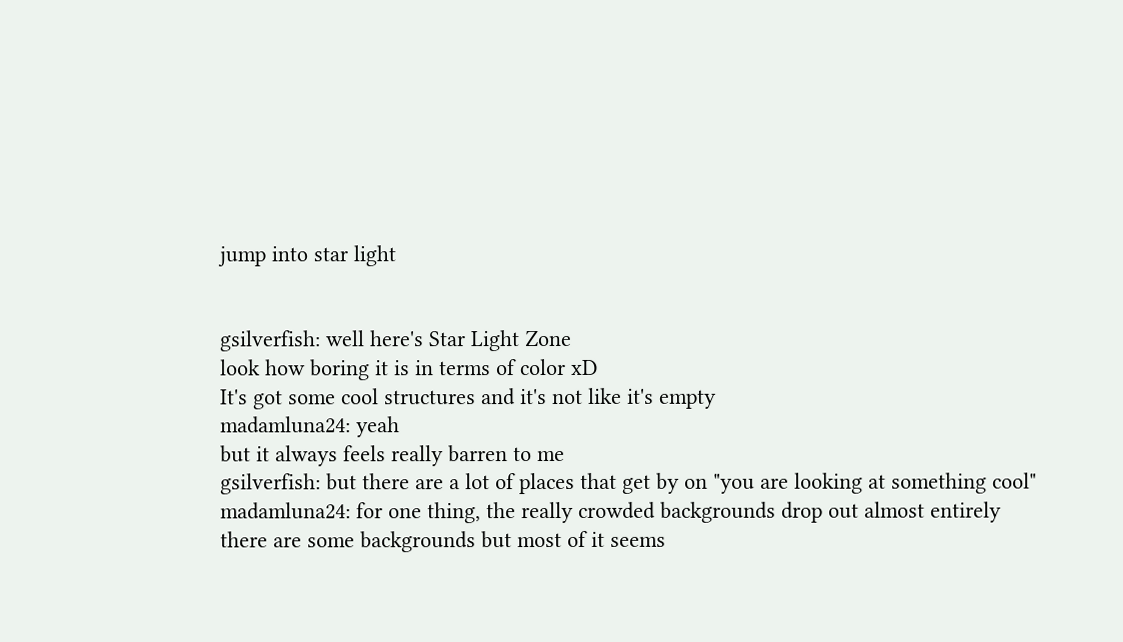jump into star light


gsilverfish: well here's Star Light Zone
look how boring it is in terms of color xD
It's got some cool structures and it's not like it's empty
madamluna24: yeah
but it always feels really barren to me
gsilverfish: but there are a lot of places that get by on "you are looking at something cool"
madamluna24: for one thing, the really crowded backgrounds drop out almost entirely
there are some backgrounds but most of it seems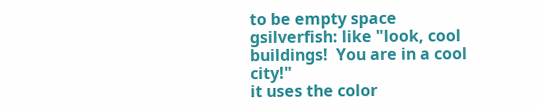to be empty space
gsilverfish: like "look, cool buildings!  You are in a cool city!"
it uses the color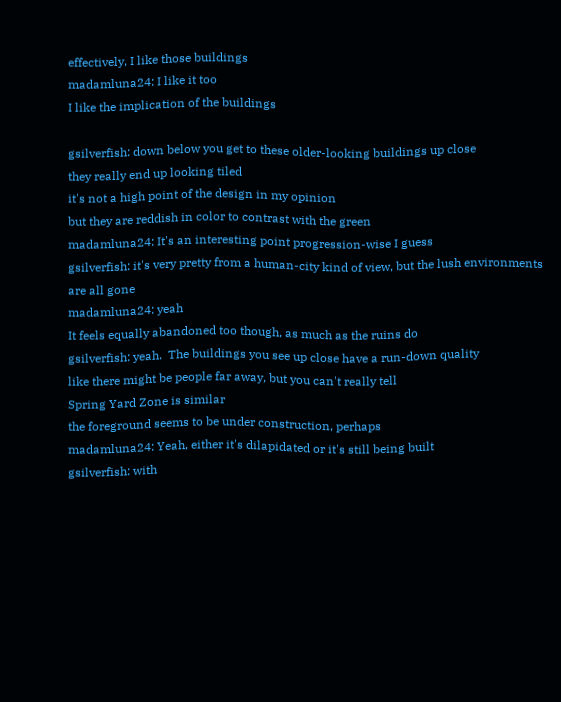effectively, I like those buildings
madamluna24: I like it too
I like the implication of the buildings

gsilverfish: down below you get to these older-looking buildings up close
they really end up looking tiled
it's not a high point of the design in my opinion
but they are reddish in color to contrast with the green
madamluna24: It's an interesting point progression-wise I guess
gsilverfish: it's very pretty from a human-city kind of view, but the lush environments are all gone
madamluna24: yeah
It feels equally abandoned too though, as much as the ruins do
gsilverfish: yeah.  The buildings you see up close have a run-down quality
like there might be people far away, but you can't really tell
Spring Yard Zone is similar
the foreground seems to be under construction, perhaps
madamluna24: Yeah, either it's dilapidated or it's still being built
gsilverfish: with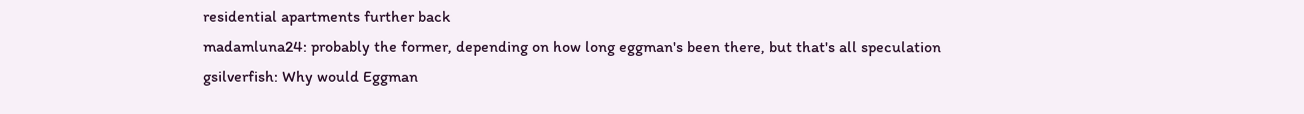residential apartments further back
madamluna24: probably the former, depending on how long eggman's been there, but that's all speculation
gsilverfish: Why would Eggman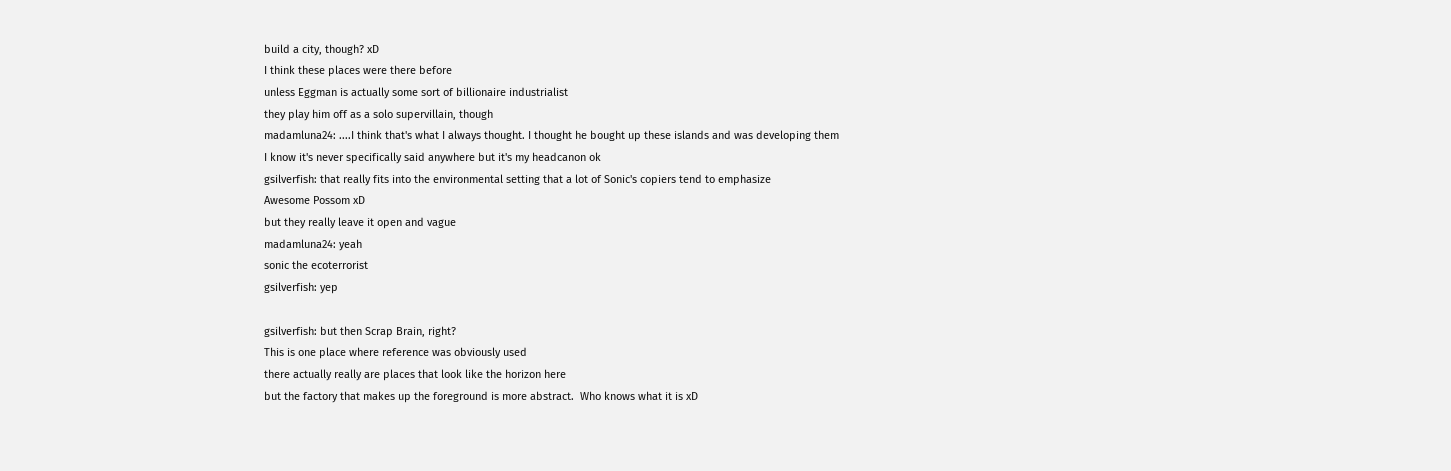build a city, though? xD
I think these places were there before
unless Eggman is actually some sort of billionaire industrialist
they play him off as a solo supervillain, though
madamluna24: ....I think that's what I always thought. I thought he bought up these islands and was developing them
I know it's never specifically said anywhere but it's my headcanon ok
gsilverfish: that really fits into the environmental setting that a lot of Sonic's copiers tend to emphasize
Awesome Possom xD
but they really leave it open and vague
madamluna24: yeah
sonic the ecoterrorist
gsilverfish: yep

gsilverfish: but then Scrap Brain, right?
This is one place where reference was obviously used
there actually really are places that look like the horizon here
but the factory that makes up the foreground is more abstract.  Who knows what it is xD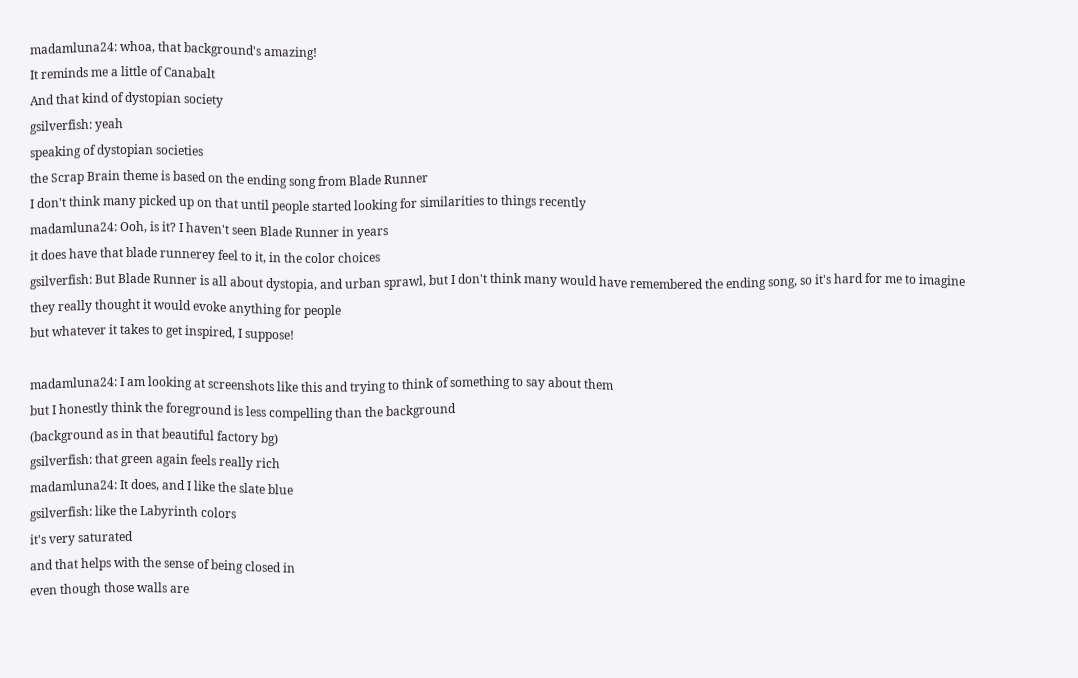madamluna24: whoa, that background's amazing!
It reminds me a little of Canabalt
And that kind of dystopian society
gsilverfish: yeah
speaking of dystopian societies
the Scrap Brain theme is based on the ending song from Blade Runner
I don't think many picked up on that until people started looking for similarities to things recently
madamluna24: Ooh, is it? I haven't seen Blade Runner in years
it does have that blade runnerey feel to it, in the color choices
gsilverfish: But Blade Runner is all about dystopia, and urban sprawl, but I don't think many would have remembered the ending song, so it's hard for me to imagine they really thought it would evoke anything for people
but whatever it takes to get inspired, I suppose!

madamluna24: I am looking at screenshots like this and trying to think of something to say about them
but I honestly think the foreground is less compelling than the background
(background as in that beautiful factory bg)
gsilverfish: that green again feels really rich
madamluna24: It does, and I like the slate blue
gsilverfish: like the Labyrinth colors
it's very saturated
and that helps with the sense of being closed in
even though those walls are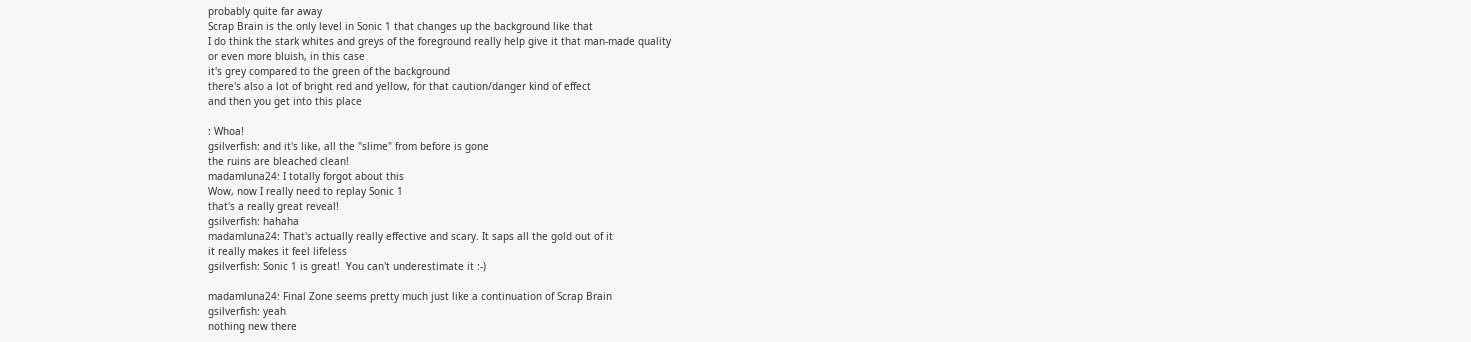probably quite far away
Scrap Brain is the only level in Sonic 1 that changes up the background like that
I do think the stark whites and greys of the foreground really help give it that man-made quality
or even more bluish, in this case
it's grey compared to the green of the background
there's also a lot of bright red and yellow, for that caution/danger kind of effect
and then you get into this place

: Whoa!
gsilverfish: and it's like, all the "slime" from before is gone
the ruins are bleached clean!
madamluna24: I totally forgot about this
Wow, now I really need to replay Sonic 1
that's a really great reveal!
gsilverfish: hahaha
madamluna24: That's actually really effective and scary. It saps all the gold out of it
it really makes it feel lifeless
gsilverfish: Sonic 1 is great!  You can't underestimate it :-)

madamluna24: Final Zone seems pretty much just like a continuation of Scrap Brain
gsilverfish: yeah
nothing new there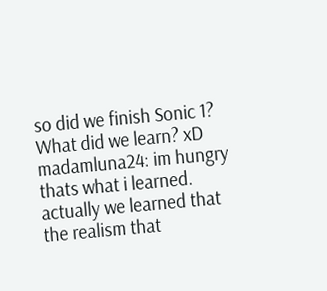so did we finish Sonic 1?  What did we learn? xD
madamluna24: im hungry
thats what i learned.
actually we learned that the realism that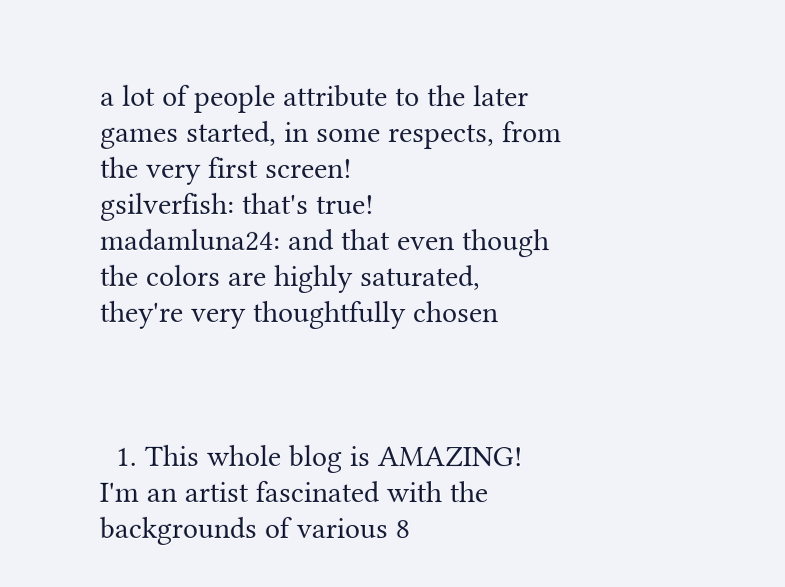a lot of people attribute to the later games started, in some respects, from the very first screen!
gsilverfish: that's true!
madamluna24: and that even though the colors are highly saturated, they're very thoughtfully chosen



  1. This whole blog is AMAZING! I'm an artist fascinated with the backgrounds of various 8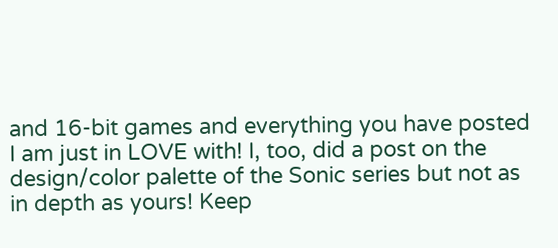and 16-bit games and everything you have posted I am just in LOVE with! I, too, did a post on the design/color palette of the Sonic series but not as in depth as yours! Keep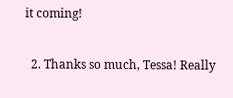it coming!

  2. Thanks so much, Tessa! Really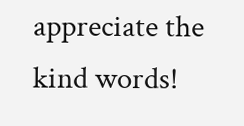appreciate the kind words!